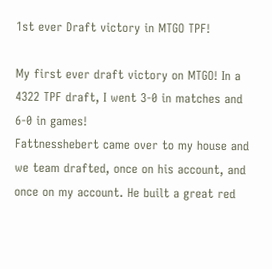1st ever Draft victory in MTGO TPF!

My first ever draft victory on MTGO! In a 4322 TPF draft, I went 3-0 in matches and 6-0 in games!
Fattnesshebert came over to my house and we team drafted, once on his account, and once on my account. He built a great red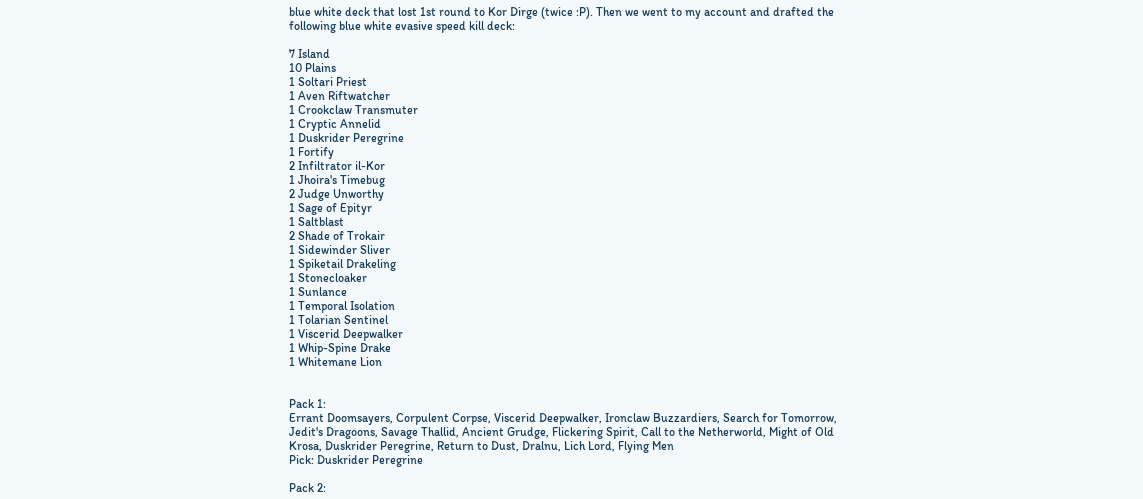blue white deck that lost 1st round to Kor Dirge (twice :P). Then we went to my account and drafted the following blue white evasive speed kill deck:

7 Island
10 Plains
1 Soltari Priest
1 Aven Riftwatcher
1 Crookclaw Transmuter
1 Cryptic Annelid
1 Duskrider Peregrine
1 Fortify
2 Infiltrator il-Kor
1 Jhoira's Timebug
2 Judge Unworthy
1 Sage of Epityr
1 Saltblast
2 Shade of Trokair
1 Sidewinder Sliver
1 Spiketail Drakeling
1 Stonecloaker
1 Sunlance
1 Temporal Isolation
1 Tolarian Sentinel
1 Viscerid Deepwalker
1 Whip-Spine Drake
1 Whitemane Lion


Pack 1:
Errant Doomsayers, Corpulent Corpse, Viscerid Deepwalker, Ironclaw Buzzardiers, Search for Tomorrow, Jedit's Dragoons, Savage Thallid, Ancient Grudge, Flickering Spirit, Call to the Netherworld, Might of Old Krosa, Duskrider Peregrine, Return to Dust, Dralnu, Lich Lord, Flying Men
Pick: Duskrider Peregrine

Pack 2: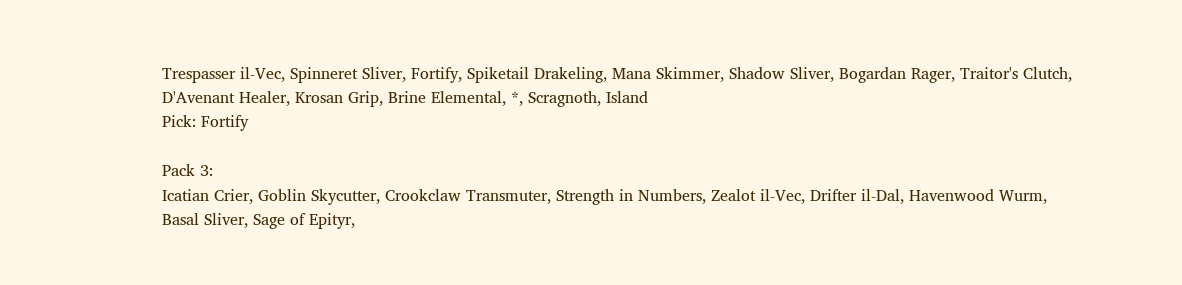Trespasser il-Vec, Spinneret Sliver, Fortify, Spiketail Drakeling, Mana Skimmer, Shadow Sliver, Bogardan Rager, Traitor's Clutch, D'Avenant Healer, Krosan Grip, Brine Elemental, *, Scragnoth, Island
Pick: Fortify

Pack 3:
Icatian Crier, Goblin Skycutter, Crookclaw Transmuter, Strength in Numbers, Zealot il-Vec, Drifter il-Dal, Havenwood Wurm, Basal Sliver, Sage of Epityr,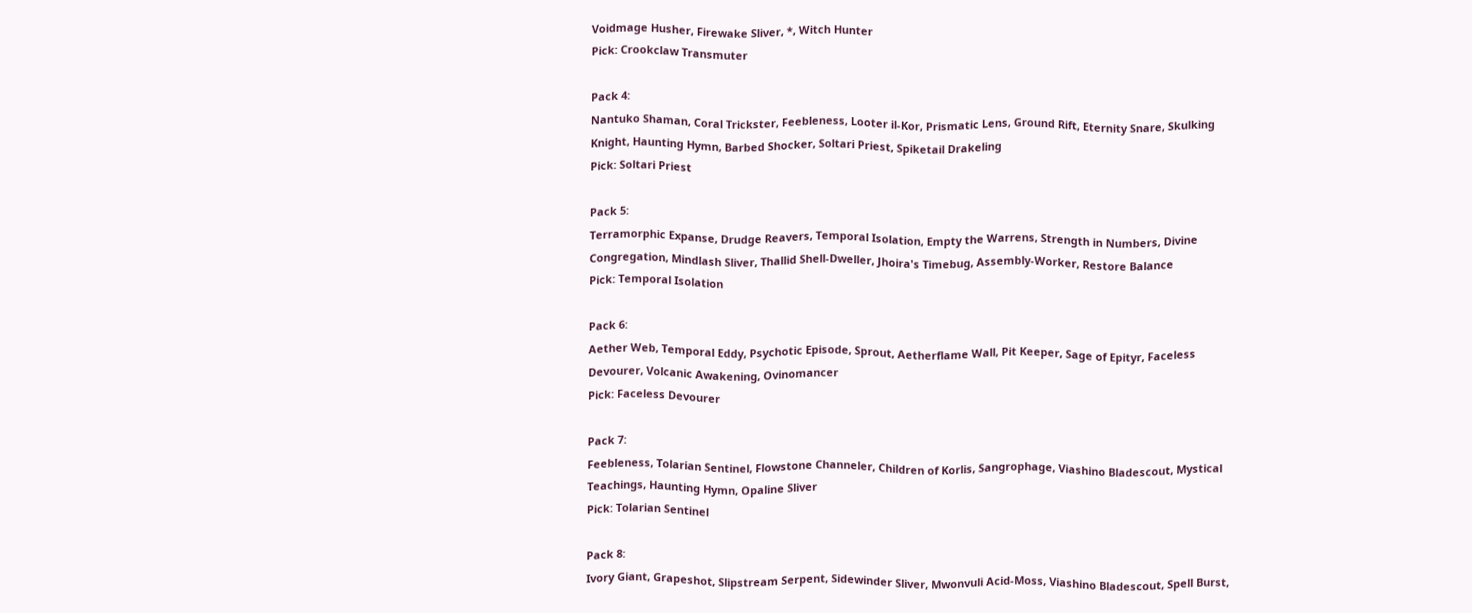Voidmage Husher, Firewake Sliver, *, Witch Hunter
Pick: Crookclaw Transmuter

Pack 4:
Nantuko Shaman, Coral Trickster, Feebleness, Looter il-Kor, Prismatic Lens, Ground Rift, Eternity Snare, Skulking Knight, Haunting Hymn, Barbed Shocker, Soltari Priest, Spiketail Drakeling
Pick: Soltari Priest

Pack 5:
Terramorphic Expanse, Drudge Reavers, Temporal Isolation, Empty the Warrens, Strength in Numbers, Divine Congregation, Mindlash Sliver, Thallid Shell-Dweller, Jhoira's Timebug, Assembly-Worker, Restore Balance
Pick: Temporal Isolation

Pack 6:
Aether Web, Temporal Eddy, Psychotic Episode, Sprout, Aetherflame Wall, Pit Keeper, Sage of Epityr, Faceless Devourer, Volcanic Awakening, Ovinomancer
Pick: Faceless Devourer

Pack 7:
Feebleness, Tolarian Sentinel, Flowstone Channeler, Children of Korlis, Sangrophage, Viashino Bladescout, Mystical Teachings, Haunting Hymn, Opaline Sliver
Pick: Tolarian Sentinel

Pack 8:
Ivory Giant, Grapeshot, Slipstream Serpent, Sidewinder Sliver, Mwonvuli Acid-Moss, Viashino Bladescout, Spell Burst,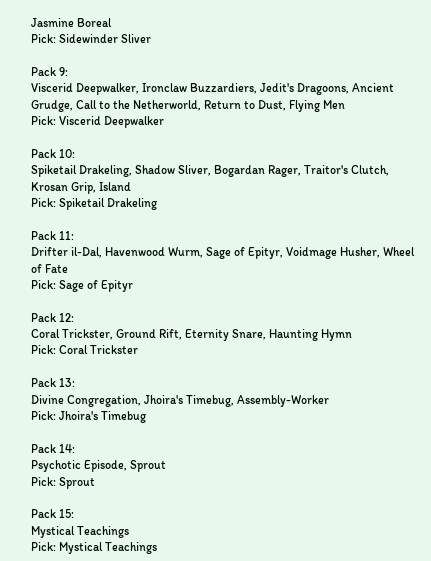Jasmine Boreal
Pick: Sidewinder Sliver

Pack 9:
Viscerid Deepwalker, Ironclaw Buzzardiers, Jedit's Dragoons, Ancient Grudge, Call to the Netherworld, Return to Dust, Flying Men
Pick: Viscerid Deepwalker

Pack 10:
Spiketail Drakeling, Shadow Sliver, Bogardan Rager, Traitor's Clutch, Krosan Grip, Island
Pick: Spiketail Drakeling

Pack 11:
Drifter il-Dal, Havenwood Wurm, Sage of Epityr, Voidmage Husher, Wheel of Fate
Pick: Sage of Epityr

Pack 12:
Coral Trickster, Ground Rift, Eternity Snare, Haunting Hymn
Pick: Coral Trickster

Pack 13:
Divine Congregation, Jhoira's Timebug, Assembly-Worker
Pick: Jhoira's Timebug

Pack 14:
Psychotic Episode, Sprout
Pick: Sprout

Pack 15:
Mystical Teachings
Pick: Mystical Teachings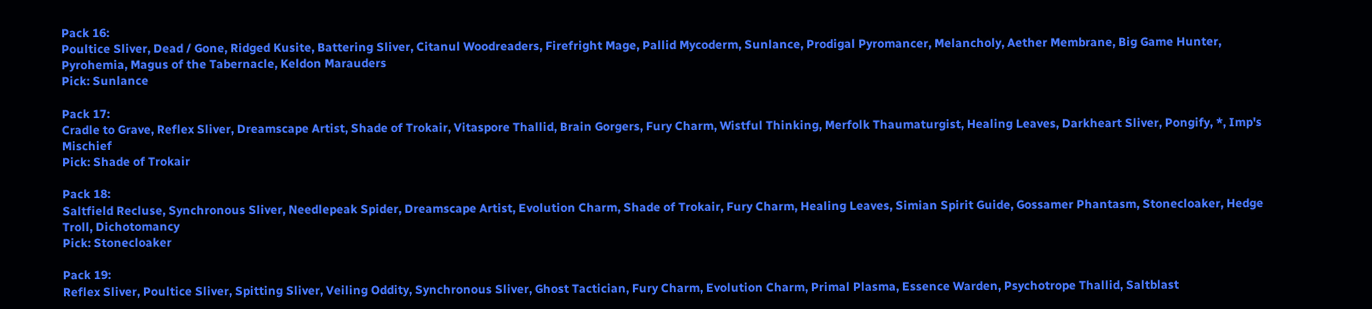Pack 16:
Poultice Sliver, Dead / Gone, Ridged Kusite, Battering Sliver, Citanul Woodreaders, Firefright Mage, Pallid Mycoderm, Sunlance, Prodigal Pyromancer, Melancholy, Aether Membrane, Big Game Hunter, Pyrohemia, Magus of the Tabernacle, Keldon Marauders
Pick: Sunlance

Pack 17:
Cradle to Grave, Reflex Sliver, Dreamscape Artist, Shade of Trokair, Vitaspore Thallid, Brain Gorgers, Fury Charm, Wistful Thinking, Merfolk Thaumaturgist, Healing Leaves, Darkheart Sliver, Pongify, *, Imp's Mischief
Pick: Shade of Trokair

Pack 18:
Saltfield Recluse, Synchronous Sliver, Needlepeak Spider, Dreamscape Artist, Evolution Charm, Shade of Trokair, Fury Charm, Healing Leaves, Simian Spirit Guide, Gossamer Phantasm, Stonecloaker, Hedge Troll, Dichotomancy
Pick: Stonecloaker

Pack 19:
Reflex Sliver, Poultice Sliver, Spitting Sliver, Veiling Oddity, Synchronous Sliver, Ghost Tactician, Fury Charm, Evolution Charm, Primal Plasma, Essence Warden, Psychotrope Thallid, Saltblast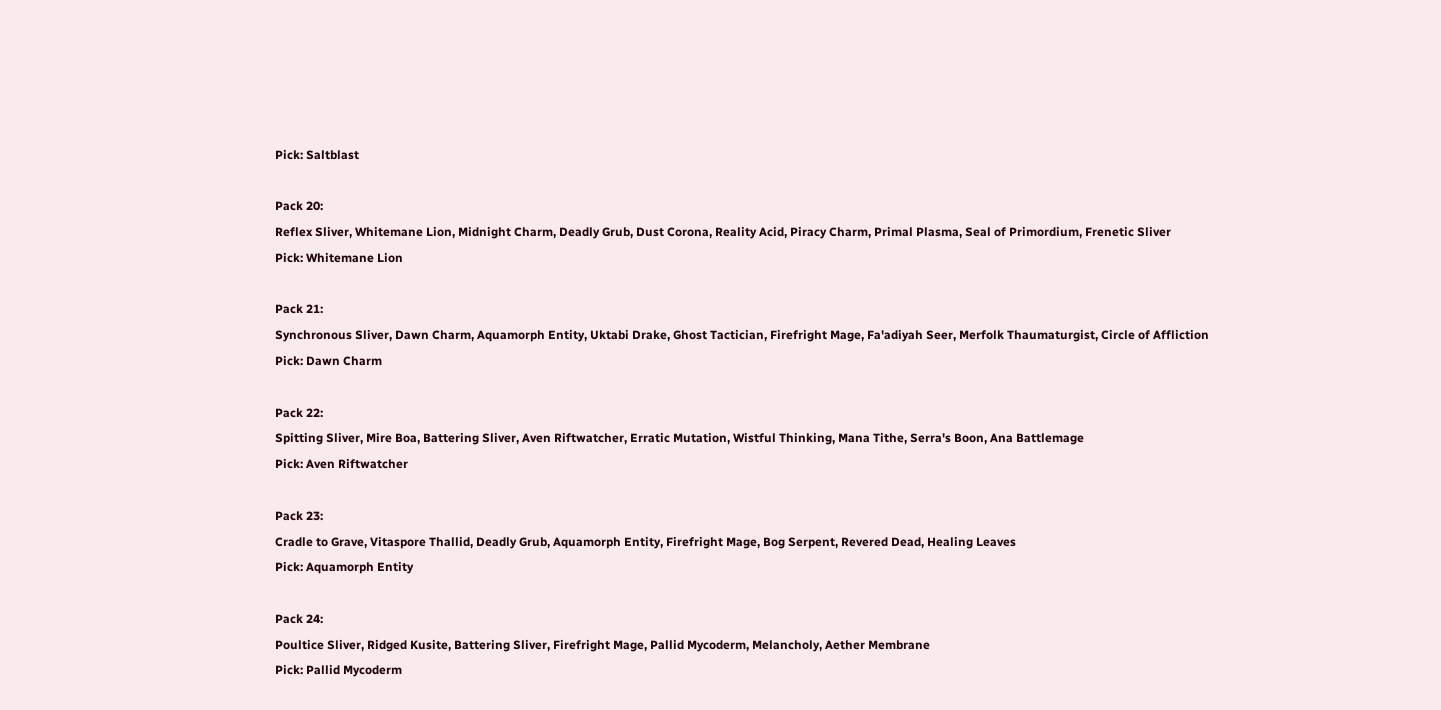Pick: Saltblast

Pack 20:
Reflex Sliver, Whitemane Lion, Midnight Charm, Deadly Grub, Dust Corona, Reality Acid, Piracy Charm, Primal Plasma, Seal of Primordium, Frenetic Sliver
Pick: Whitemane Lion

Pack 21:
Synchronous Sliver, Dawn Charm, Aquamorph Entity, Uktabi Drake, Ghost Tactician, Firefright Mage, Fa'adiyah Seer, Merfolk Thaumaturgist, Circle of Affliction
Pick: Dawn Charm

Pack 22:
Spitting Sliver, Mire Boa, Battering Sliver, Aven Riftwatcher, Erratic Mutation, Wistful Thinking, Mana Tithe, Serra's Boon, Ana Battlemage
Pick: Aven Riftwatcher

Pack 23:
Cradle to Grave, Vitaspore Thallid, Deadly Grub, Aquamorph Entity, Firefright Mage, Bog Serpent, Revered Dead, Healing Leaves
Pick: Aquamorph Entity

Pack 24:
Poultice Sliver, Ridged Kusite, Battering Sliver, Firefright Mage, Pallid Mycoderm, Melancholy, Aether Membrane
Pick: Pallid Mycoderm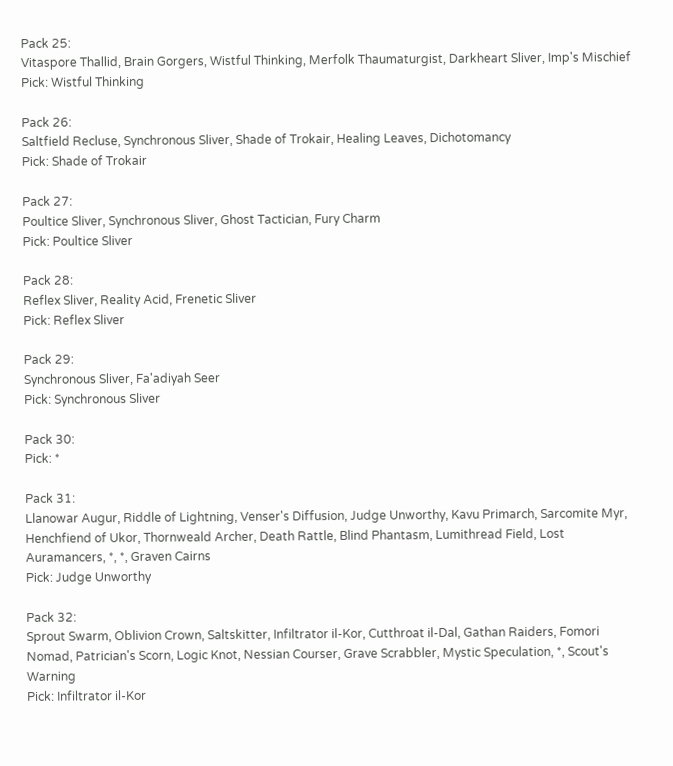Pack 25:
Vitaspore Thallid, Brain Gorgers, Wistful Thinking, Merfolk Thaumaturgist, Darkheart Sliver, Imp's Mischief
Pick: Wistful Thinking

Pack 26:
Saltfield Recluse, Synchronous Sliver, Shade of Trokair, Healing Leaves, Dichotomancy
Pick: Shade of Trokair

Pack 27:
Poultice Sliver, Synchronous Sliver, Ghost Tactician, Fury Charm
Pick: Poultice Sliver

Pack 28:
Reflex Sliver, Reality Acid, Frenetic Sliver
Pick: Reflex Sliver

Pack 29:
Synchronous Sliver, Fa'adiyah Seer
Pick: Synchronous Sliver

Pack 30:
Pick: *

Pack 31:
Llanowar Augur, Riddle of Lightning, Venser's Diffusion, Judge Unworthy, Kavu Primarch, Sarcomite Myr, Henchfiend of Ukor, Thornweald Archer, Death Rattle, Blind Phantasm, Lumithread Field, Lost Auramancers, *, *, Graven Cairns
Pick: Judge Unworthy

Pack 32:
Sprout Swarm, Oblivion Crown, Saltskitter, Infiltrator il-Kor, Cutthroat il-Dal, Gathan Raiders, Fomori Nomad, Patrician's Scorn, Logic Knot, Nessian Courser, Grave Scrabbler, Mystic Speculation, *, Scout's Warning
Pick: Infiltrator il-Kor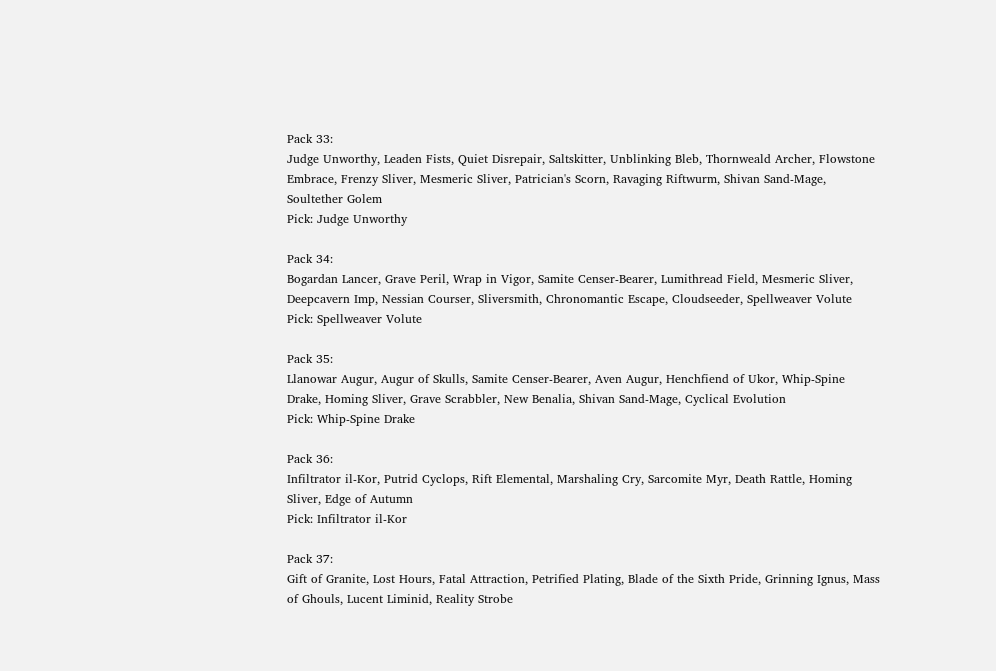Pack 33:
Judge Unworthy, Leaden Fists, Quiet Disrepair, Saltskitter, Unblinking Bleb, Thornweald Archer, Flowstone Embrace, Frenzy Sliver, Mesmeric Sliver, Patrician's Scorn, Ravaging Riftwurm, Shivan Sand-Mage, Soultether Golem
Pick: Judge Unworthy

Pack 34:
Bogardan Lancer, Grave Peril, Wrap in Vigor, Samite Censer-Bearer, Lumithread Field, Mesmeric Sliver, Deepcavern Imp, Nessian Courser, Sliversmith, Chronomantic Escape, Cloudseeder, Spellweaver Volute
Pick: Spellweaver Volute

Pack 35:
Llanowar Augur, Augur of Skulls, Samite Censer-Bearer, Aven Augur, Henchfiend of Ukor, Whip-Spine Drake, Homing Sliver, Grave Scrabbler, New Benalia, Shivan Sand-Mage, Cyclical Evolution
Pick: Whip-Spine Drake

Pack 36:
Infiltrator il-Kor, Putrid Cyclops, Rift Elemental, Marshaling Cry, Sarcomite Myr, Death Rattle, Homing Sliver, Edge of Autumn
Pick: Infiltrator il-Kor

Pack 37:
Gift of Granite, Lost Hours, Fatal Attraction, Petrified Plating, Blade of the Sixth Pride, Grinning Ignus, Mass of Ghouls, Lucent Liminid, Reality Strobe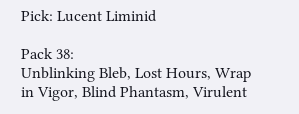Pick: Lucent Liminid

Pack 38:
Unblinking Bleb, Lost Hours, Wrap in Vigor, Blind Phantasm, Virulent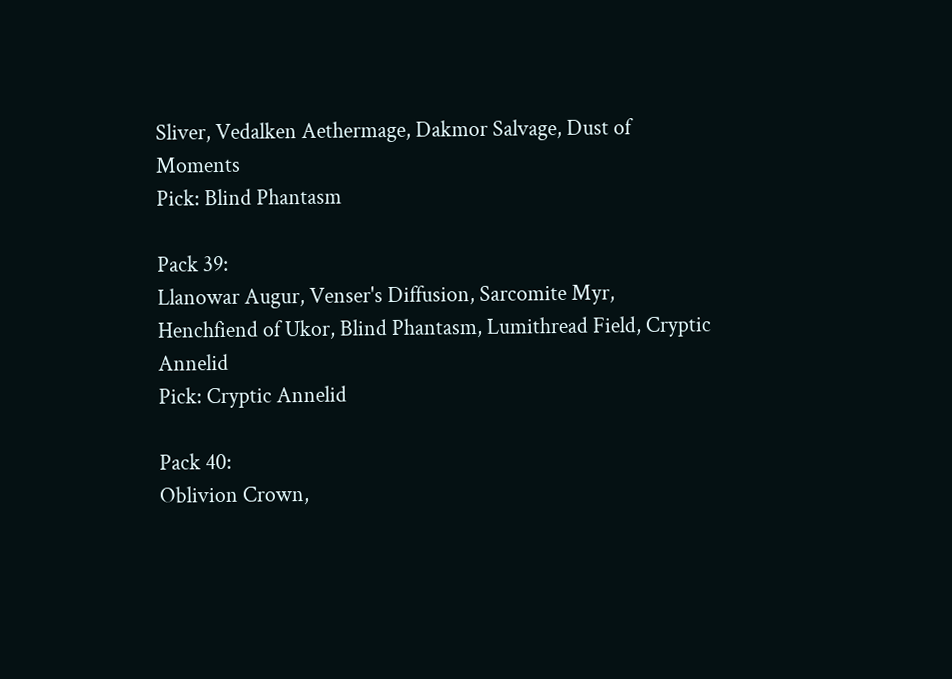Sliver, Vedalken Aethermage, Dakmor Salvage, Dust of Moments
Pick: Blind Phantasm

Pack 39:
Llanowar Augur, Venser's Diffusion, Sarcomite Myr, Henchfiend of Ukor, Blind Phantasm, Lumithread Field, Cryptic Annelid
Pick: Cryptic Annelid

Pack 40:
Oblivion Crown,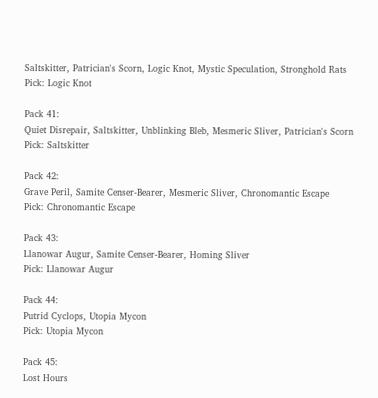Saltskitter, Patrician's Scorn, Logic Knot, Mystic Speculation, Stronghold Rats
Pick: Logic Knot

Pack 41:
Quiet Disrepair, Saltskitter, Unblinking Bleb, Mesmeric Sliver, Patrician's Scorn
Pick: Saltskitter

Pack 42:
Grave Peril, Samite Censer-Bearer, Mesmeric Sliver, Chronomantic Escape
Pick: Chronomantic Escape

Pack 43:
Llanowar Augur, Samite Censer-Bearer, Homing Sliver
Pick: Llanowar Augur

Pack 44:
Putrid Cyclops, Utopia Mycon
Pick: Utopia Mycon

Pack 45:
Lost Hours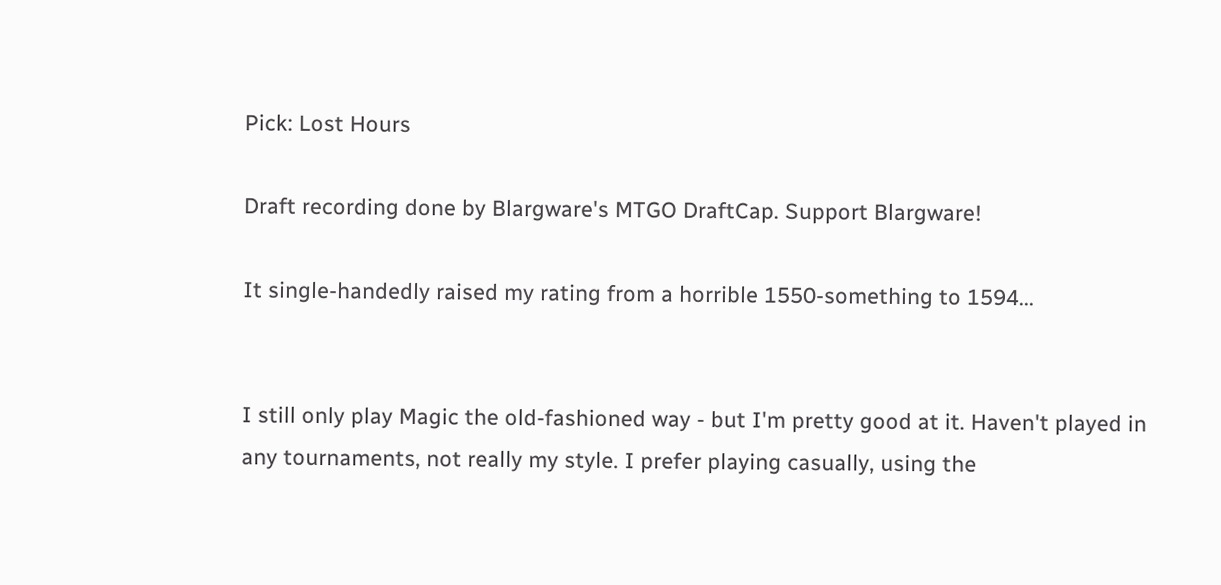Pick: Lost Hours

Draft recording done by Blargware's MTGO DraftCap. Support Blargware!

It single-handedly raised my rating from a horrible 1550-something to 1594...


I still only play Magic the old-fashioned way - but I'm pretty good at it. Haven't played in any tournaments, not really my style. I prefer playing casually, using the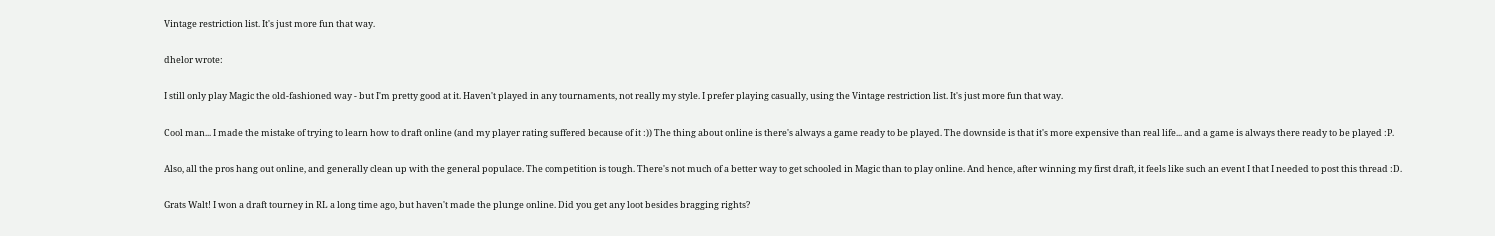Vintage restriction list. It's just more fun that way.

dhelor wrote:

I still only play Magic the old-fashioned way - but I'm pretty good at it. Haven't played in any tournaments, not really my style. I prefer playing casually, using the Vintage restriction list. It's just more fun that way.

Cool man... I made the mistake of trying to learn how to draft online (and my player rating suffered because of it :)) The thing about online is there's always a game ready to be played. The downside is that it's more expensive than real life... and a game is always there ready to be played :P.

Also, all the pros hang out online, and generally clean up with the general populace. The competition is tough. There's not much of a better way to get schooled in Magic than to play online. And hence, after winning my first draft, it feels like such an event I that I needed to post this thread :D.

Grats Walt! I won a draft tourney in RL a long time ago, but haven't made the plunge online. Did you get any loot besides bragging rights?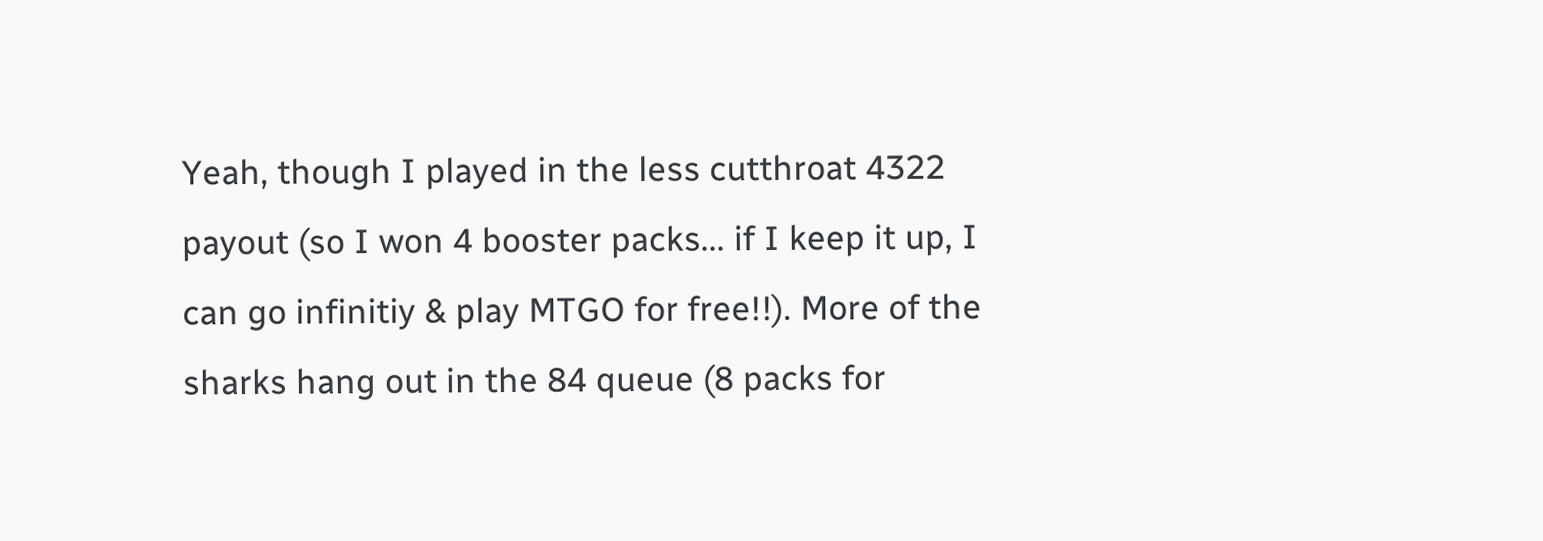Yeah, though I played in the less cutthroat 4322 payout (so I won 4 booster packs... if I keep it up, I can go infinitiy & play MTGO for free!!). More of the sharks hang out in the 84 queue (8 packs for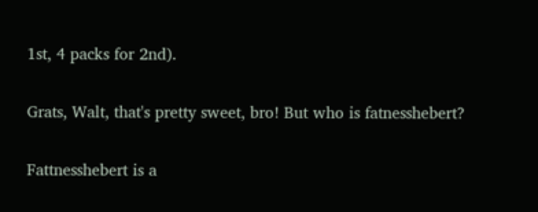1st, 4 packs for 2nd).

Grats, Walt, that's pretty sweet, bro! But who is fatnesshebert?

Fattnesshebert is a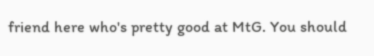friend here who's pretty good at MtG. You should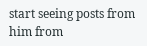start seeing posts from him from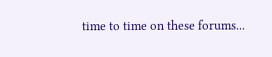time to time on these forums...